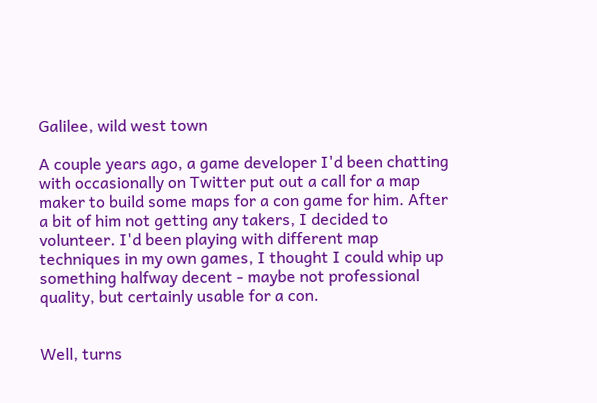Galilee, wild west town

A couple years ago, a game developer I'd been chatting with occasionally on Twitter put out a call for a map maker to build some maps for a con game for him. After a bit of him not getting any takers, I decided to volunteer. I'd been playing with different map techniques in my own games, I thought I could whip up something halfway decent - maybe not professional quality, but certainly usable for a con.


Well, turns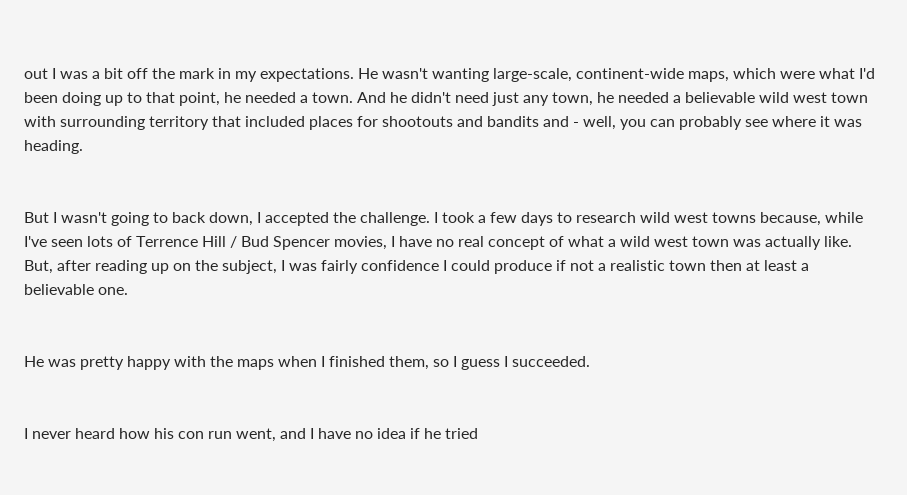out I was a bit off the mark in my expectations. He wasn't wanting large-scale, continent-wide maps, which were what I'd been doing up to that point, he needed a town. And he didn't need just any town, he needed a believable wild west town with surrounding territory that included places for shootouts and bandits and - well, you can probably see where it was heading.


But I wasn't going to back down, I accepted the challenge. I took a few days to research wild west towns because, while I've seen lots of Terrence Hill / Bud Spencer movies, I have no real concept of what a wild west town was actually like. But, after reading up on the subject, I was fairly confidence I could produce if not a realistic town then at least a believable one.


He was pretty happy with the maps when I finished them, so I guess I succeeded.


I never heard how his con run went, and I have no idea if he tried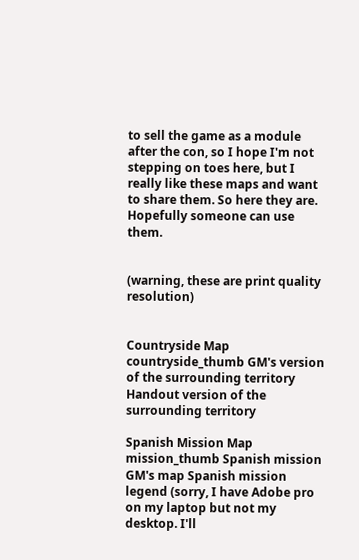to sell the game as a module after the con, so I hope I'm not stepping on toes here, but I really like these maps and want to share them. So here they are. Hopefully someone can use them.


(warning, these are print quality resolution)


Countryside Map countryside_thumb GM's version of the surrounding territory Handout version of the surrounding territory

Spanish Mission Map mission_thumb Spanish mission GM's map Spanish mission legend (sorry, I have Adobe pro on my laptop but not my desktop. I'll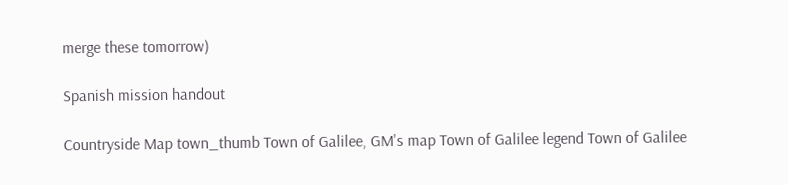merge these tomorrow)

Spanish mission handout

Countryside Map town_thumb Town of Galilee, GM's map Town of Galilee legend Town of Galilee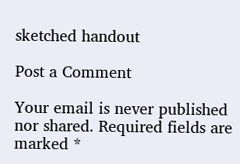sketched handout

Post a Comment

Your email is never published nor shared. Required fields are marked *